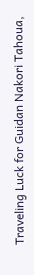Traveling Luck for Guidan Nakori Tahoua,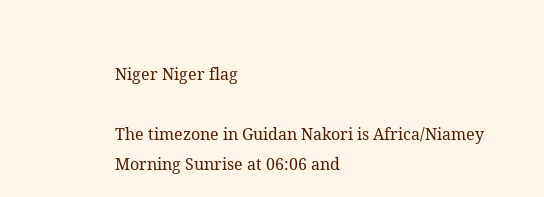Niger Niger flag

The timezone in Guidan Nakori is Africa/Niamey
Morning Sunrise at 06:06 and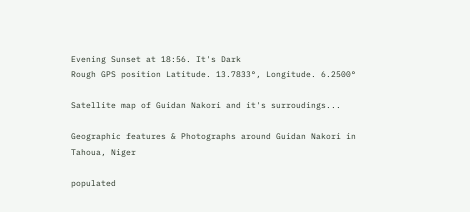Evening Sunset at 18:56. It's Dark
Rough GPS position Latitude. 13.7833°, Longitude. 6.2500°

Satellite map of Guidan Nakori and it's surroudings...

Geographic features & Photographs around Guidan Nakori in Tahoua, Niger

populated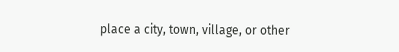place a city, town, village, or other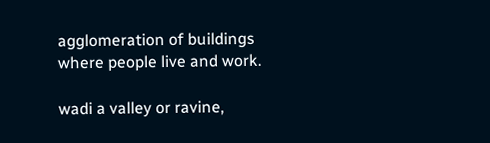agglomeration of buildings where people live and work.

wadi a valley or ravine,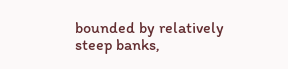bounded by relatively steep banks,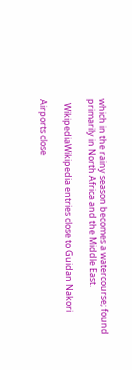which in the rainy season becomes a watercourse; found primarily in North Africa and the Middle East.

  WikipediaWikipedia entries close to Guidan Nakori

Airports close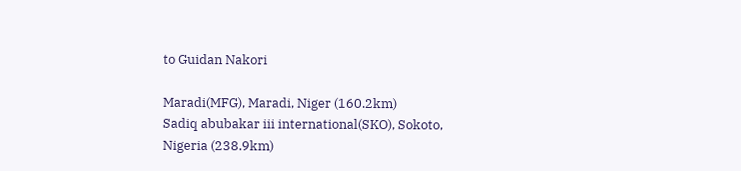to Guidan Nakori

Maradi(MFG), Maradi, Niger (160.2km)
Sadiq abubakar iii international(SKO), Sokoto, Nigeria (238.9km)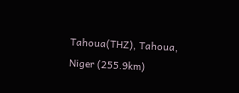Tahoua(THZ), Tahoua, Niger (255.9km)